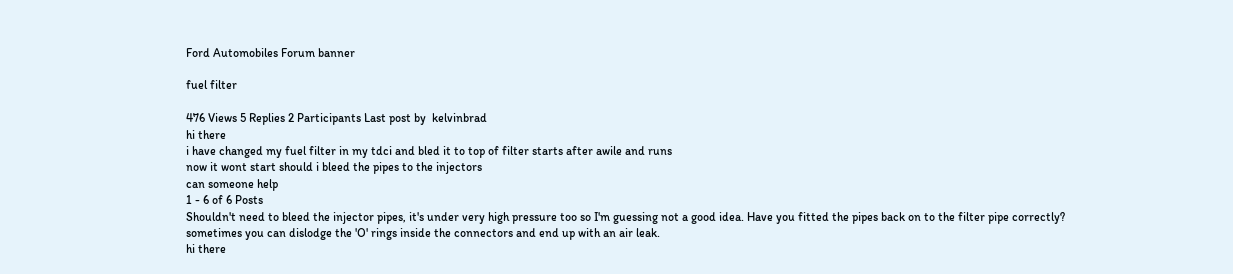Ford Automobiles Forum banner

fuel filter

476 Views 5 Replies 2 Participants Last post by  kelvinbrad
hi there
i have changed my fuel filter in my tdci and bled it to top of filter starts after awile and runs
now it wont start should i bleed the pipes to the injectors
can someone help
1 - 6 of 6 Posts
Shouldn't need to bleed the injector pipes, it's under very high pressure too so I'm guessing not a good idea. Have you fitted the pipes back on to the filter pipe correctly? sometimes you can dislodge the 'O' rings inside the connectors and end up with an air leak.
hi there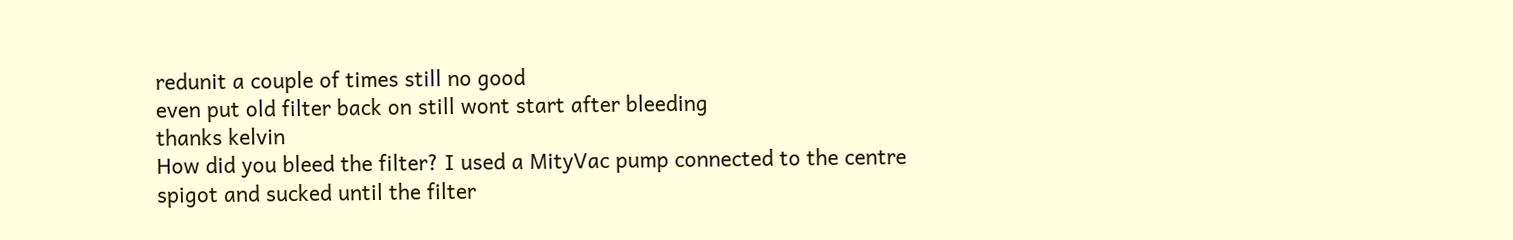redunit a couple of times still no good
even put old filter back on still wont start after bleeding
thanks kelvin
How did you bleed the filter? I used a MityVac pump connected to the centre spigot and sucked until the filter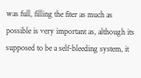was full, filling the fiter as much as possible is very important as, although its supposed to be a self-bleeding system, it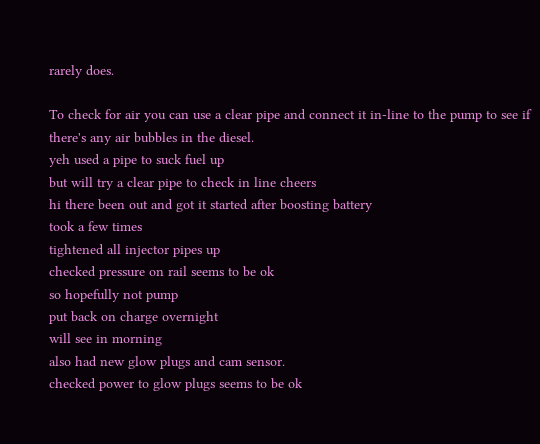rarely does.

To check for air you can use a clear pipe and connect it in-line to the pump to see if there's any air bubbles in the diesel.
yeh used a pipe to suck fuel up
but will try a clear pipe to check in line cheers
hi there been out and got it started after boosting battery
took a few times
tightened all injector pipes up
checked pressure on rail seems to be ok
so hopefully not pump
put back on charge overnight
will see in morning
also had new glow plugs and cam sensor.
checked power to glow plugs seems to be ok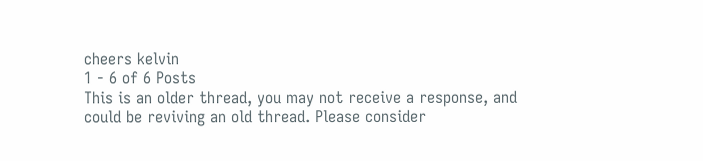cheers kelvin
1 - 6 of 6 Posts
This is an older thread, you may not receive a response, and could be reviving an old thread. Please consider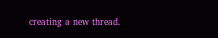creating a new thread.